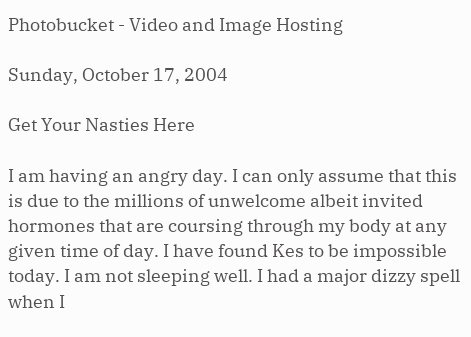Photobucket - Video and Image Hosting

Sunday, October 17, 2004

Get Your Nasties Here

I am having an angry day. I can only assume that this is due to the millions of unwelcome albeit invited hormones that are coursing through my body at any given time of day. I have found Kes to be impossible today. I am not sleeping well. I had a major dizzy spell when I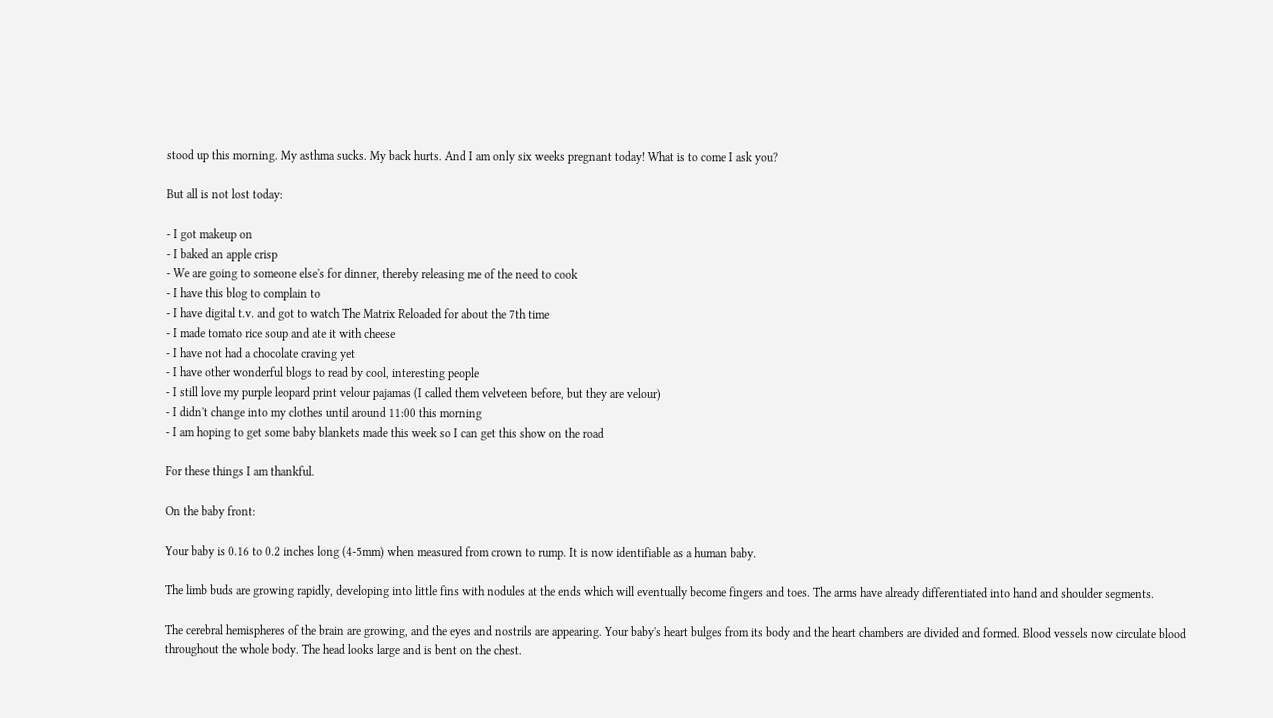stood up this morning. My asthma sucks. My back hurts. And I am only six weeks pregnant today! What is to come I ask you?

But all is not lost today:

- I got makeup on
- I baked an apple crisp
- We are going to someone else's for dinner, thereby releasing me of the need to cook
- I have this blog to complain to
- I have digital t.v. and got to watch The Matrix Reloaded for about the 7th time
- I made tomato rice soup and ate it with cheese
- I have not had a chocolate craving yet
- I have other wonderful blogs to read by cool, interesting people
- I still love my purple leopard print velour pajamas (I called them velveteen before, but they are velour)
- I didn't change into my clothes until around 11:00 this morning
- I am hoping to get some baby blankets made this week so I can get this show on the road

For these things I am thankful.

On the baby front:

Your baby is 0.16 to 0.2 inches long (4-5mm) when measured from crown to rump. It is now identifiable as a human baby.

The limb buds are growing rapidly, developing into little fins with nodules at the ends which will eventually become fingers and toes. The arms have already differentiated into hand and shoulder segments.

The cerebral hemispheres of the brain are growing, and the eyes and nostrils are appearing. Your baby's heart bulges from its body and the heart chambers are divided and formed. Blood vessels now circulate blood throughout the whole body. The head looks large and is bent on the chest.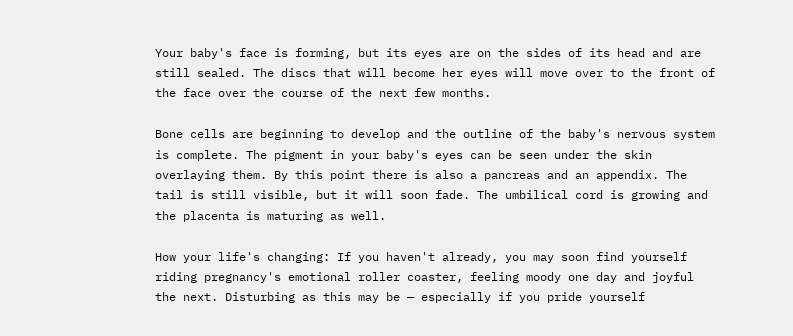Your baby's face is forming, but its eyes are on the sides of its head and are still sealed. The discs that will become her eyes will move over to the front of the face over the course of the next few months.

Bone cells are beginning to develop and the outline of the baby's nervous system is complete. The pigment in your baby's eyes can be seen under the skin overlaying them. By this point there is also a pancreas and an appendix. The tail is still visible, but it will soon fade. The umbilical cord is growing and the placenta is maturing as well.

How your life's changing: If you haven't already, you may soon find yourself riding pregnancy's emotional roller coaster, feeling moody one day and joyful the next. Disturbing as this may be — especially if you pride yourself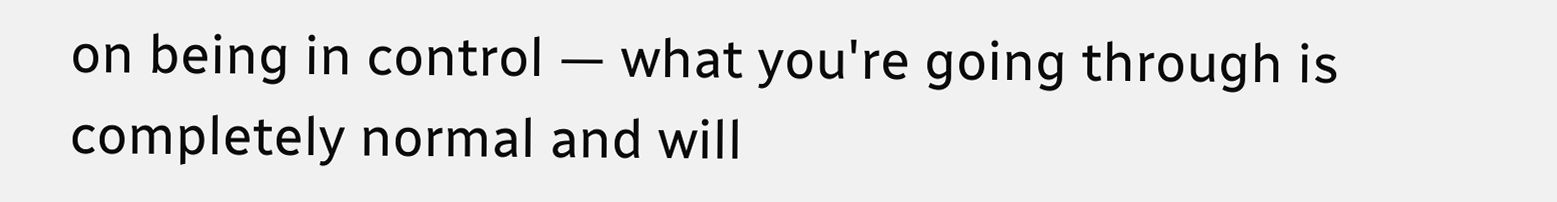on being in control — what you're going through is completely normal and will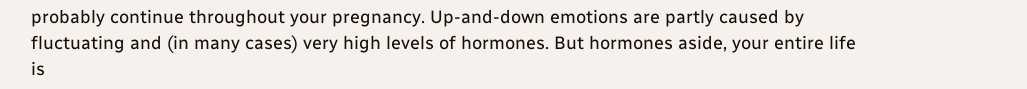probably continue throughout your pregnancy. Up-and-down emotions are partly caused by fluctuating and (in many cases) very high levels of hormones. But hormones aside, your entire life is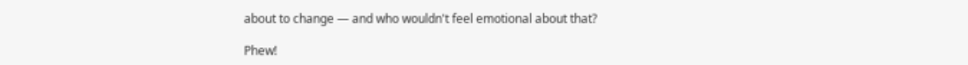about to change — and who wouldn't feel emotional about that?

Phew!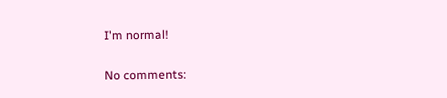I'm normal!

No comments: